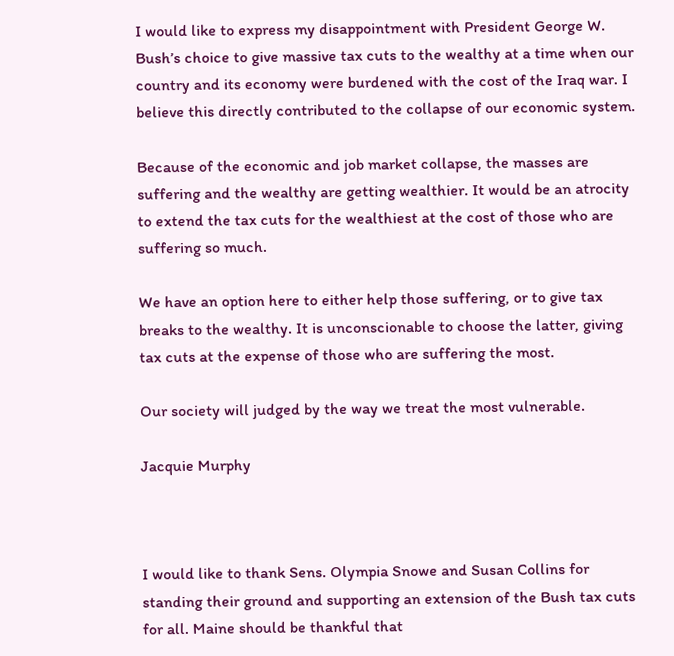I would like to express my disappointment with President George W. Bush’s choice to give massive tax cuts to the wealthy at a time when our country and its economy were burdened with the cost of the Iraq war. I believe this directly contributed to the collapse of our economic system.

Because of the economic and job market collapse, the masses are suffering and the wealthy are getting wealthier. It would be an atrocity to extend the tax cuts for the wealthiest at the cost of those who are suffering so much.

We have an option here to either help those suffering, or to give tax breaks to the wealthy. It is unconscionable to choose the latter, giving tax cuts at the expense of those who are suffering the most.

Our society will judged by the way we treat the most vulnerable.

Jacquie Murphy



I would like to thank Sens. Olympia Snowe and Susan Collins for standing their ground and supporting an extension of the Bush tax cuts for all. Maine should be thankful that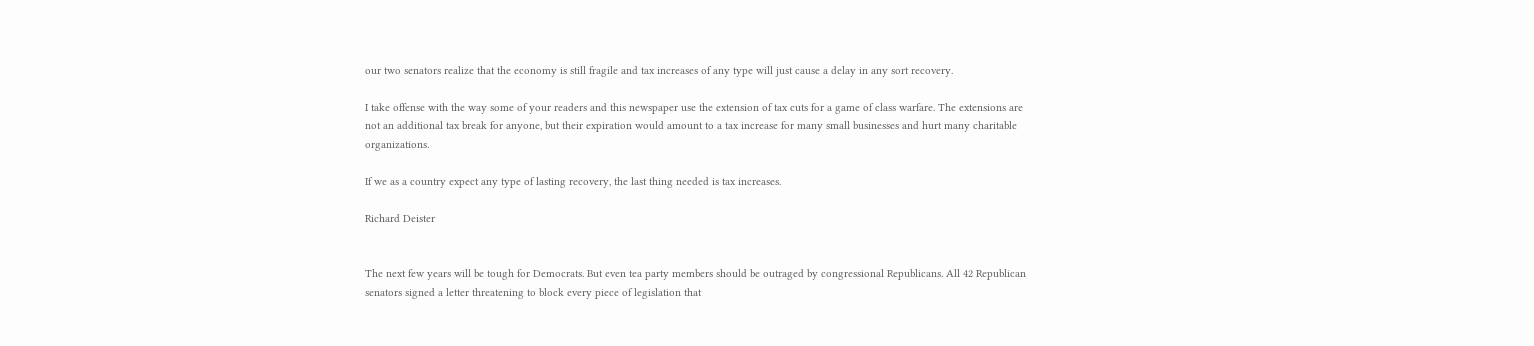our two senators realize that the economy is still fragile and tax increases of any type will just cause a delay in any sort recovery.

I take offense with the way some of your readers and this newspaper use the extension of tax cuts for a game of class warfare. The extensions are not an additional tax break for anyone, but their expiration would amount to a tax increase for many small businesses and hurt many charitable organizations.

If we as a country expect any type of lasting recovery, the last thing needed is tax increases.

Richard Deister


The next few years will be tough for Democrats. But even tea party members should be outraged by congressional Republicans. All 42 Republican senators signed a letter threatening to block every piece of legislation that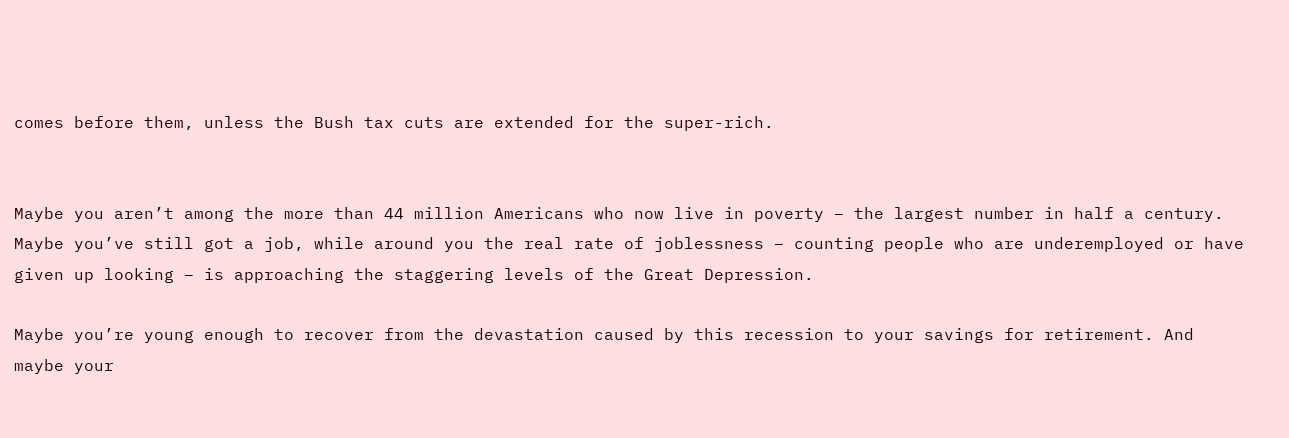comes before them, unless the Bush tax cuts are extended for the super-rich.


Maybe you aren’t among the more than 44 million Americans who now live in poverty – the largest number in half a century. Maybe you’ve still got a job, while around you the real rate of joblessness – counting people who are underemployed or have given up looking – is approaching the staggering levels of the Great Depression.

Maybe you’re young enough to recover from the devastation caused by this recession to your savings for retirement. And maybe your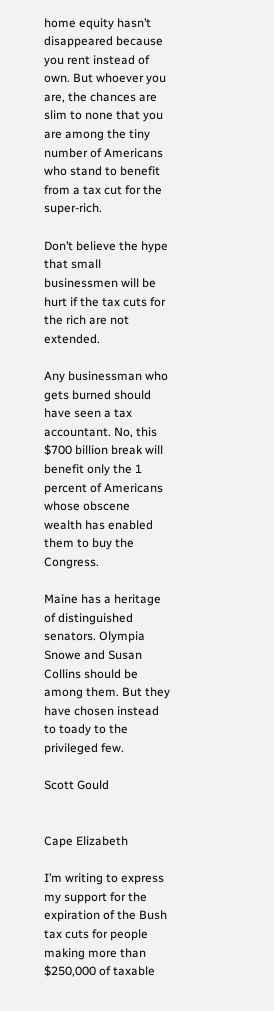home equity hasn’t disappeared because you rent instead of own. But whoever you are, the chances are slim to none that you are among the tiny number of Americans who stand to benefit from a tax cut for the super-rich.

Don’t believe the hype that small businessmen will be hurt if the tax cuts for the rich are not extended.

Any businessman who gets burned should have seen a tax accountant. No, this $700 billion break will benefit only the 1 percent of Americans whose obscene wealth has enabled them to buy the Congress.

Maine has a heritage of distinguished senators. Olympia Snowe and Susan Collins should be among them. But they have chosen instead to toady to the privileged few.

Scott Gould


Cape Elizabeth

I’m writing to express my support for the expiration of the Bush tax cuts for people making more than $250,000 of taxable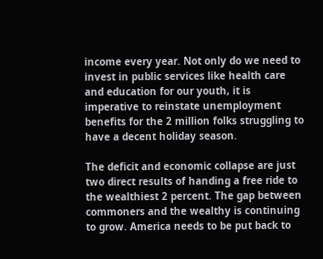income every year. Not only do we need to invest in public services like health care and education for our youth, it is imperative to reinstate unemployment benefits for the 2 million folks struggling to have a decent holiday season.

The deficit and economic collapse are just two direct results of handing a free ride to the wealthiest 2 percent. The gap between commoners and the wealthy is continuing to grow. America needs to be put back to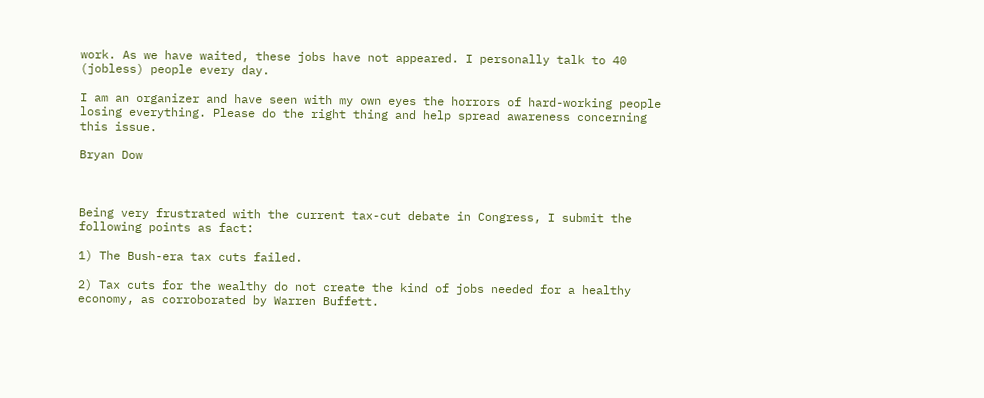work. As we have waited, these jobs have not appeared. I personally talk to 40 (jobless) people every day.

I am an organizer and have seen with my own eyes the horrors of hard-working people losing everything. Please do the right thing and help spread awareness concerning this issue.

Bryan Dow



Being very frustrated with the current tax-cut debate in Congress, I submit the following points as fact:

1) The Bush-era tax cuts failed.

2) Tax cuts for the wealthy do not create the kind of jobs needed for a healthy economy, as corroborated by Warren Buffett.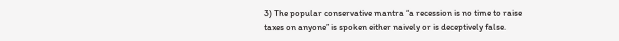3) The popular conservative mantra “a recession is no time to raise taxes on anyone” is spoken either naively or is deceptively false.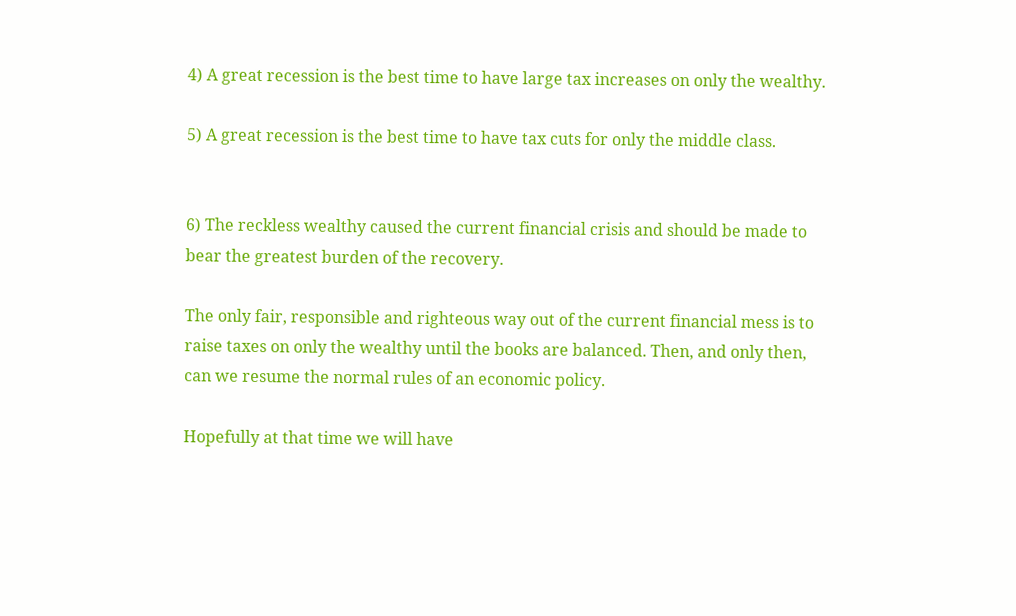4) A great recession is the best time to have large tax increases on only the wealthy.

5) A great recession is the best time to have tax cuts for only the middle class.


6) The reckless wealthy caused the current financial crisis and should be made to bear the greatest burden of the recovery.

The only fair, responsible and righteous way out of the current financial mess is to raise taxes on only the wealthy until the books are balanced. Then, and only then, can we resume the normal rules of an economic policy.

Hopefully at that time we will have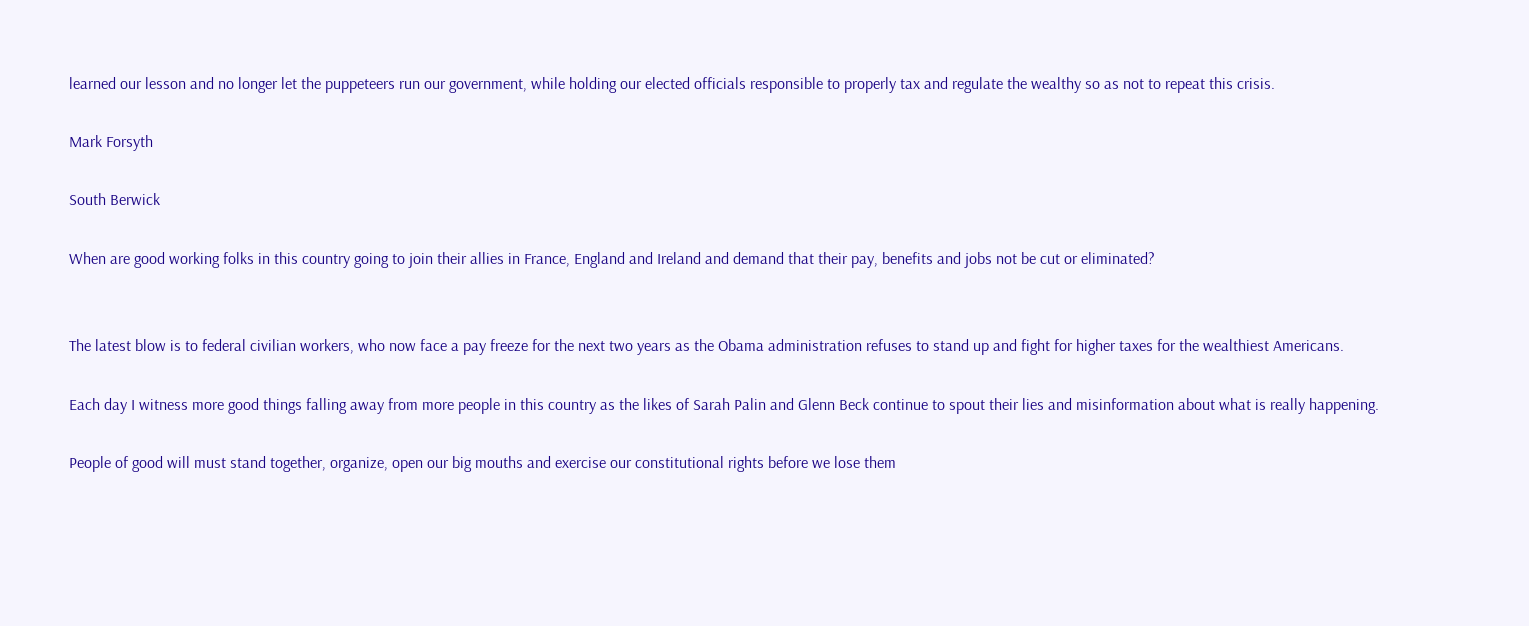learned our lesson and no longer let the puppeteers run our government, while holding our elected officials responsible to properly tax and regulate the wealthy so as not to repeat this crisis.

Mark Forsyth

South Berwick

When are good working folks in this country going to join their allies in France, England and Ireland and demand that their pay, benefits and jobs not be cut or eliminated?


The latest blow is to federal civilian workers, who now face a pay freeze for the next two years as the Obama administration refuses to stand up and fight for higher taxes for the wealthiest Americans.

Each day I witness more good things falling away from more people in this country as the likes of Sarah Palin and Glenn Beck continue to spout their lies and misinformation about what is really happening.

People of good will must stand together, organize, open our big mouths and exercise our constitutional rights before we lose them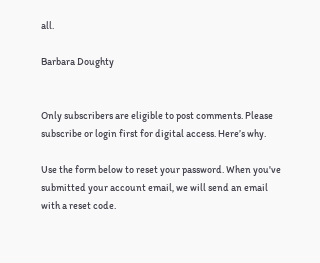all.

Barbara Doughty


Only subscribers are eligible to post comments. Please subscribe or login first for digital access. Here’s why.

Use the form below to reset your password. When you've submitted your account email, we will send an email with a reset code.